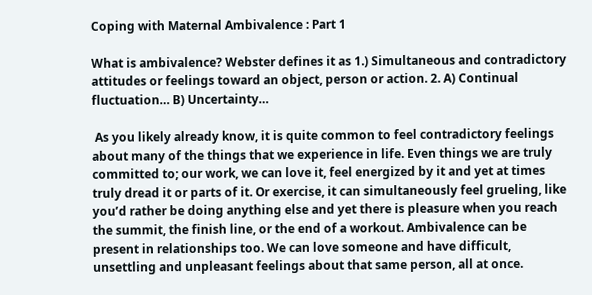Coping with Maternal Ambivalence : Part 1

What is ambivalence? Webster defines it as 1.) Simultaneous and contradictory attitudes or feelings toward an object, person or action. 2. A) Continual fluctuation… B) Uncertainty…

 As you likely already know, it is quite common to feel contradictory feelings about many of the things that we experience in life. Even things we are truly committed to; our work, we can love it, feel energized by it and yet at times truly dread it or parts of it. Or exercise, it can simultaneously feel grueling, like you’d rather be doing anything else and yet there is pleasure when you reach the summit, the finish line, or the end of a workout. Ambivalence can be present in relationships too. We can love someone and have difficult, unsettling and unpleasant feelings about that same person, all at once.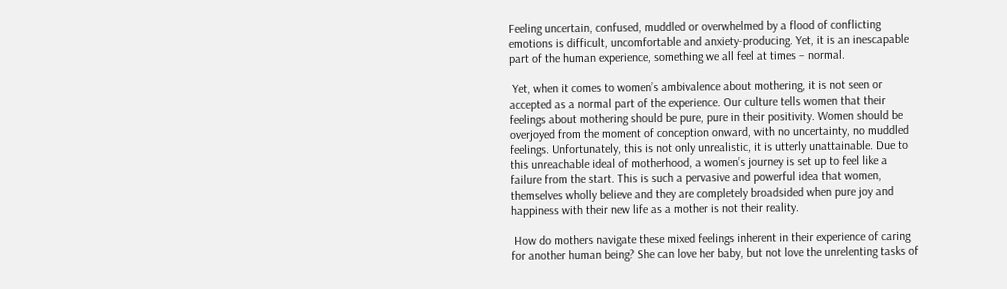Feeling uncertain, confused, muddled or overwhelmed by a flood of conflicting emotions is difficult, uncomfortable and anxiety-producing. Yet, it is an inescapable part of the human experience, something we all feel at times – normal.

 Yet, when it comes to women’s ambivalence about mothering, it is not seen or accepted as a normal part of the experience. Our culture tells women that their feelings about mothering should be pure, pure in their positivity. Women should be overjoyed from the moment of conception onward, with no uncertainty, no muddled feelings. Unfortunately, this is not only unrealistic, it is utterly unattainable. Due to this unreachable ideal of motherhood, a women’s journey is set up to feel like a failure from the start. This is such a pervasive and powerful idea that women, themselves wholly believe and they are completely broadsided when pure joy and happiness with their new life as a mother is not their reality.

 How do mothers navigate these mixed feelings inherent in their experience of caring for another human being? She can love her baby, but not love the unrelenting tasks of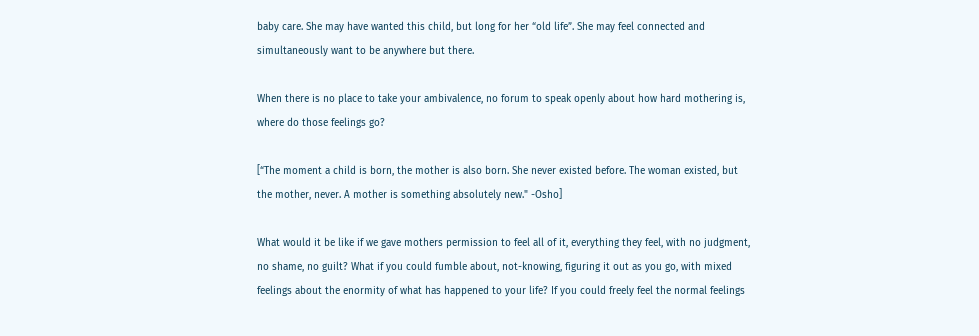baby care. She may have wanted this child, but long for her “old life”. She may feel connected and simultaneously want to be anywhere but there.

When there is no place to take your ambivalence, no forum to speak openly about how hard mothering is, where do those feelings go?

[“The moment a child is born, the mother is also born. She never existed before. The woman existed, but the mother, never. A mother is something absolutely new." -Osho]

What would it be like if we gave mothers permission to feel all of it, everything they feel, with no judgment, no shame, no guilt? What if you could fumble about, not-knowing, figuring it out as you go, with mixed feelings about the enormity of what has happened to your life? If you could freely feel the normal feelings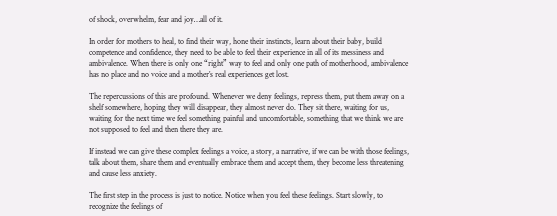of shock, overwhelm, fear and joy…all of it.

In order for mothers to heal, to find their way, hone their instincts, learn about their baby, build competence and confidence, they need to be able to feel their experience in all of its messiness and ambivalence. When there is only one “right” way to feel and only one path of motherhood, ambivalence has no place and no voice and a mother’s real experiences get lost.

The repercussions of this are profound. Whenever we deny feelings, repress them, put them away on a shelf somewhere, hoping they will disappear, they almost never do. They sit there, waiting for us, waiting for the next time we feel something painful and uncomfortable, something that we think we are not supposed to feel and then there they are.

If instead we can give these complex feelings a voice, a story, a narrative, if we can be with those feelings, talk about them, share them and eventually embrace them and accept them, they become less threatening and cause less anxiety.

The first step in the process is just to notice. Notice when you feel these feelings. Start slowly, to recognize the feelings of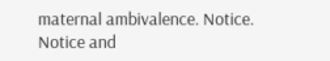maternal ambivalence. Notice. Notice and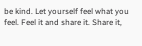be kind. Let yourself feel what you feel. Feel it and share it. Share it,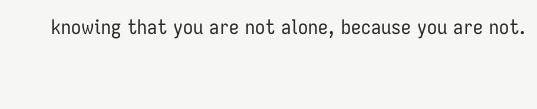knowing that you are not alone, because you are not.